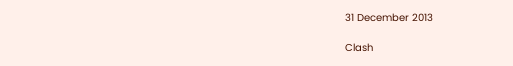31 December 2013

Clash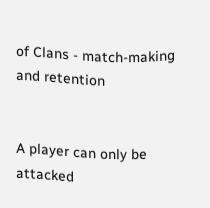of Clans - match-making and retention


A player can only be attacked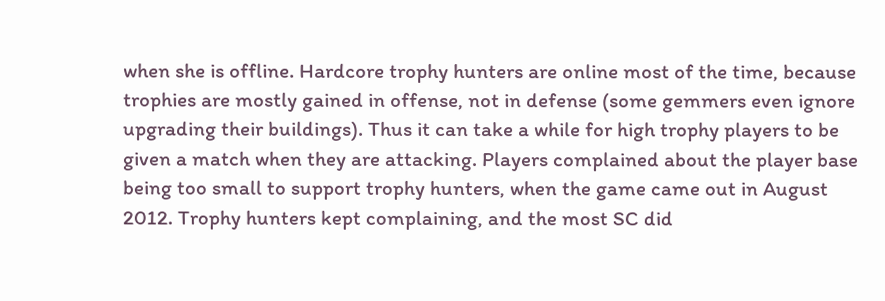when she is offline. Hardcore trophy hunters are online most of the time, because trophies are mostly gained in offense, not in defense (some gemmers even ignore upgrading their buildings). Thus it can take a while for high trophy players to be given a match when they are attacking. Players complained about the player base being too small to support trophy hunters, when the game came out in August 2012. Trophy hunters kept complaining, and the most SC did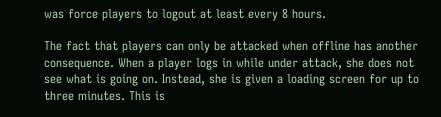was force players to logout at least every 8 hours.

The fact that players can only be attacked when offline has another consequence. When a player logs in while under attack, she does not see what is going on. Instead, she is given a loading screen for up to three minutes. This is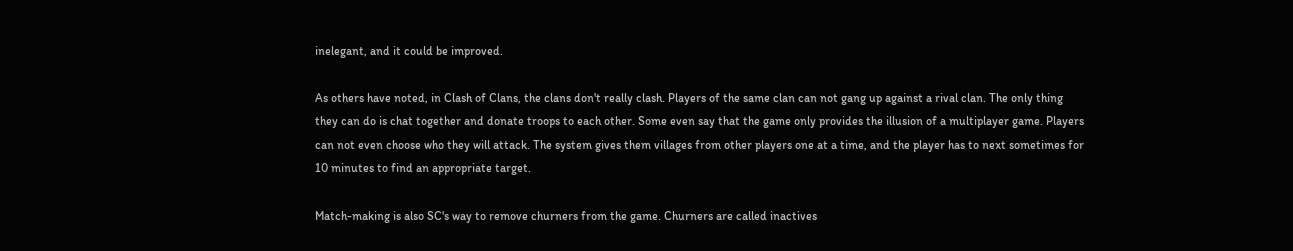inelegant, and it could be improved.

As others have noted, in Clash of Clans, the clans don't really clash. Players of the same clan can not gang up against a rival clan. The only thing they can do is chat together and donate troops to each other. Some even say that the game only provides the illusion of a multiplayer game. Players can not even choose who they will attack. The system gives them villages from other players one at a time, and the player has to next sometimes for 10 minutes to find an appropriate target.

Match-making is also SC's way to remove churners from the game. Churners are called inactives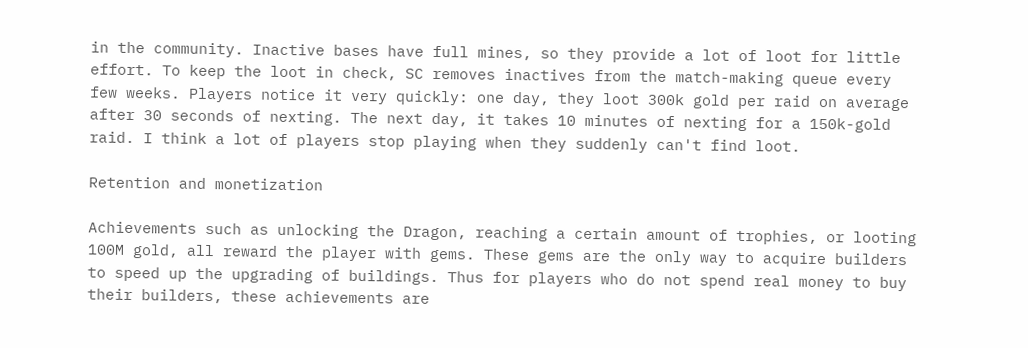in the community. Inactive bases have full mines, so they provide a lot of loot for little effort. To keep the loot in check, SC removes inactives from the match-making queue every few weeks. Players notice it very quickly: one day, they loot 300k gold per raid on average after 30 seconds of nexting. The next day, it takes 10 minutes of nexting for a 150k-gold raid. I think a lot of players stop playing when they suddenly can't find loot.

Retention and monetization

Achievements such as unlocking the Dragon, reaching a certain amount of trophies, or looting 100M gold, all reward the player with gems. These gems are the only way to acquire builders to speed up the upgrading of buildings. Thus for players who do not spend real money to buy their builders, these achievements are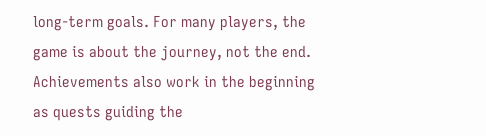long-term goals. For many players, the game is about the journey, not the end. Achievements also work in the beginning as quests guiding the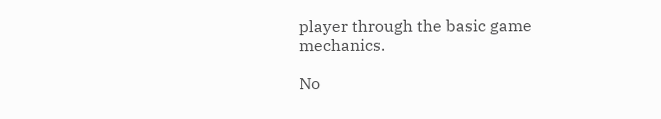player through the basic game mechanics.

No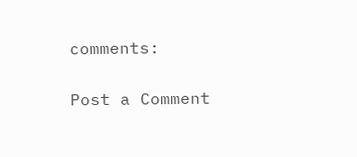comments:

Post a Comment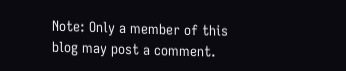Note: Only a member of this blog may post a comment.